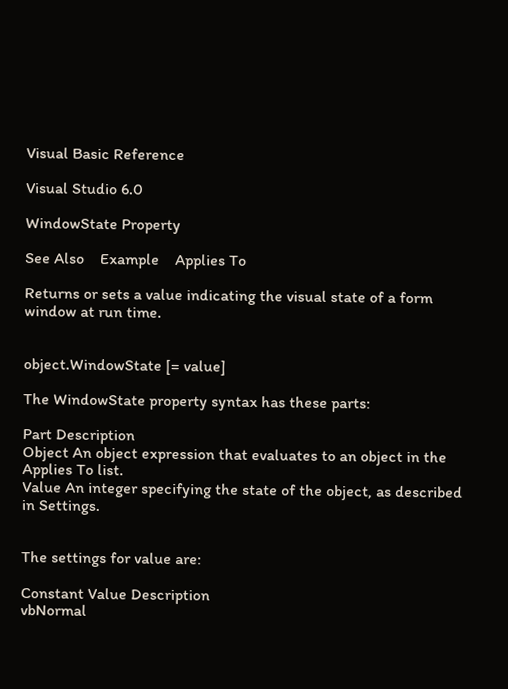Visual Basic Reference

Visual Studio 6.0

WindowState Property

See Also    Example    Applies To

Returns or sets a value indicating the visual state of a form window at run time.


object.WindowState [= value]

The WindowState property syntax has these parts:

Part Description
Object An object expression that evaluates to an object in the Applies To list.
Value An integer specifying the state of the object, as described in Settings.


The settings for value are:

Constant Value Description
vbNormal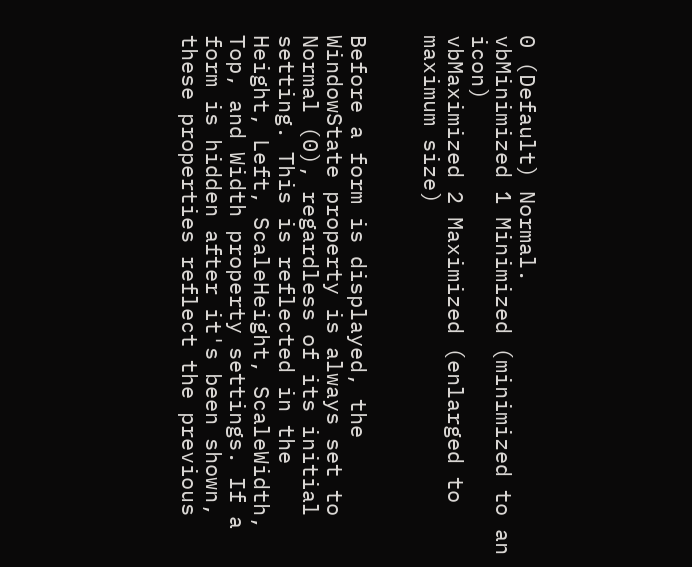0 (Default) Normal.
vbMinimized 1 Minimized (minimized to an icon)
vbMaximized 2 Maximized (enlarged to maximum size)


Before a form is displayed, the WindowState property is always set to Normal (0), regardless of its initial setting. This is reflected in the Height, Left, ScaleHeight, ScaleWidth, Top, and Width property settings. If a form is hidden after it's been shown, these properties reflect the previous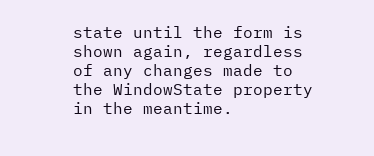state until the form is shown again, regardless of any changes made to the WindowState property in the meantime.